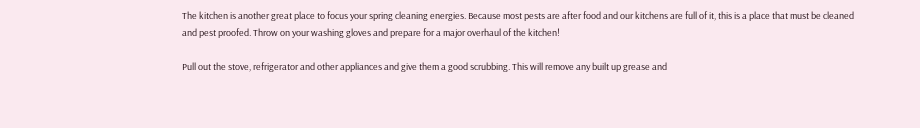The kitchen is another great place to focus your spring cleaning energies. Because most pests are after food and our kitchens are full of it, this is a place that must be cleaned and pest proofed. Throw on your washing gloves and prepare for a major overhaul of the kitchen!

Pull out the stove, refrigerator and other appliances and give them a good scrubbing. This will remove any built up grease and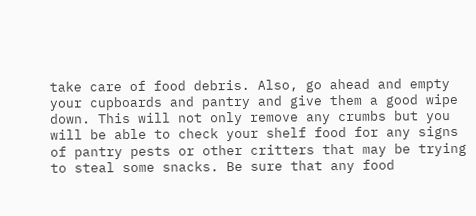take care of food debris. Also, go ahead and empty your cupboards and pantry and give them a good wipe down. This will not only remove any crumbs but you will be able to check your shelf food for any signs of pantry pests or other critters that may be trying to steal some snacks. Be sure that any food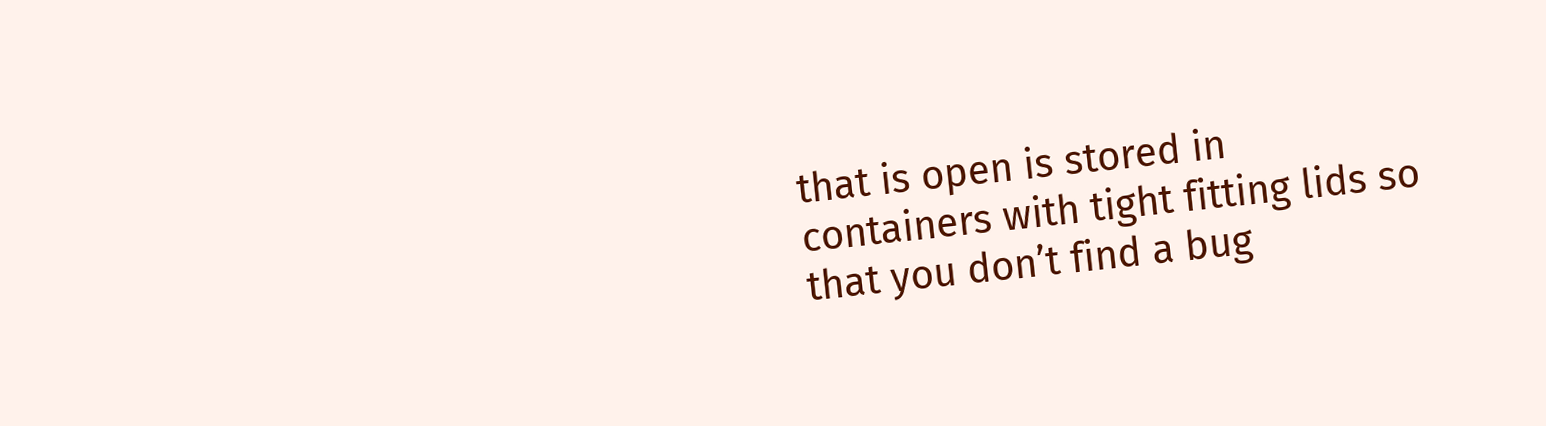that is open is stored in containers with tight fitting lids so that you don’t find a bug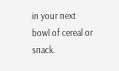in your next bowl of cereal or snack.